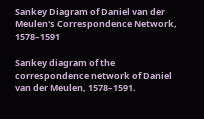Sankey Diagram of Daniel van der Meulen's Correspondence Network, 1578–1591

Sankey diagram of the correspondence network of Daniel van der Meulen, 1578–1591.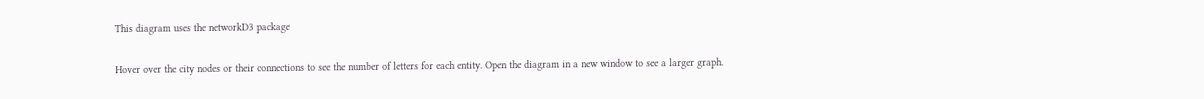This diagram uses the networkD3 package

Hover over the city nodes or their connections to see the number of letters for each entity. Open the diagram in a new window to see a larger graph.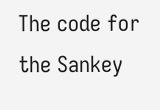The code for the Sankey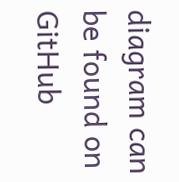diagram can be found on GitHub